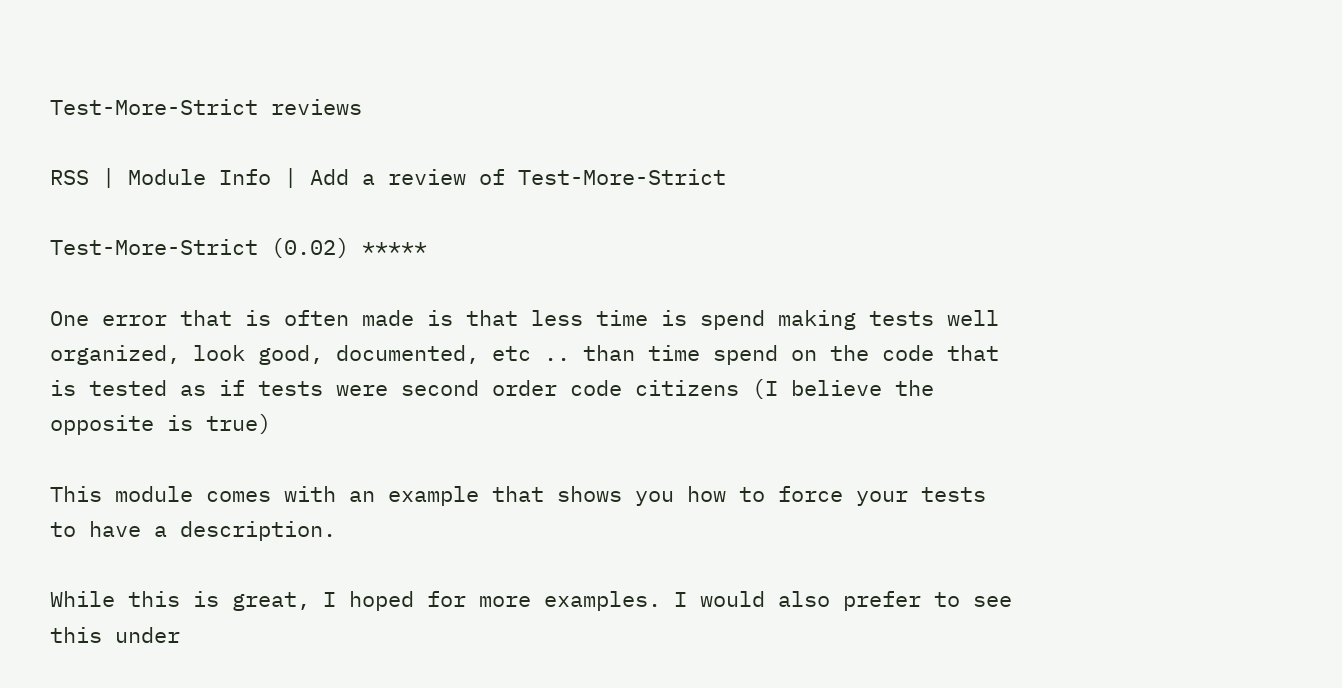Test-More-Strict reviews

RSS | Module Info | Add a review of Test-More-Strict

Test-More-Strict (0.02) *****

One error that is often made is that less time is spend making tests well organized, look good, documented, etc .. than time spend on the code that is tested as if tests were second order code citizens (I believe the opposite is true)

This module comes with an example that shows you how to force your tests to have a description.

While this is great, I hoped for more examples. I would also prefer to see this under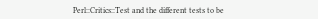Perl::Critics::Test and the different tests to be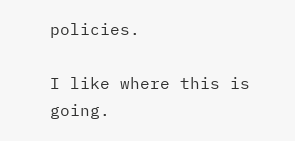policies.

I like where this is going.